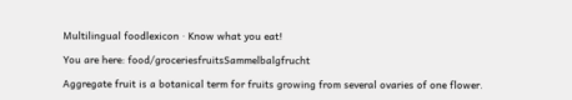Multilingual foodlexicon · Know what you eat!

You are here: food/groceriesfruitsSammelbalgfrucht

Aggregate fruit is a botanical term for fruits growing from several ovaries of one flower.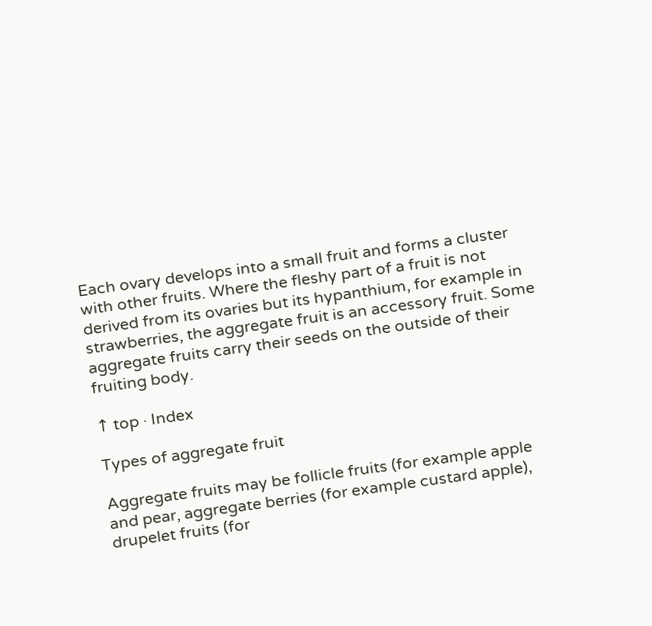Each ovary develops into a small fruit and forms a cluster with other fruits. Where the fleshy part of a fruit is not derived from its ovaries but its hypanthium, for example in strawberries, the aggregate fruit is an accessory fruit. Some aggregate fruits carry their seeds on the outside of their fruiting body.

↑ top · Index

Types of aggregate fruit

Aggregate fruits may be follicle fruits (for example apple and pear, aggregate berries (for example custard apple), drupelet fruits (for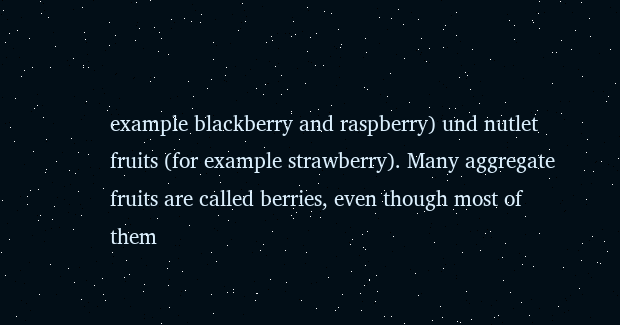example blackberry and raspberry) und nutlet fruits (for example strawberry). Many aggregate fruits are called berries, even though most of them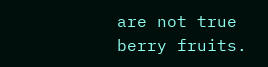are not true berry fruits.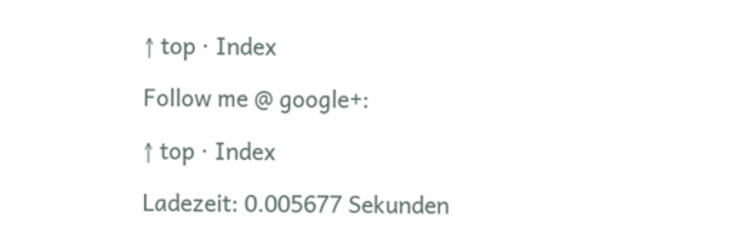↑ top · Index

Follow me @ google+:

↑ top · Index

Ladezeit: 0.005677 Sekunden